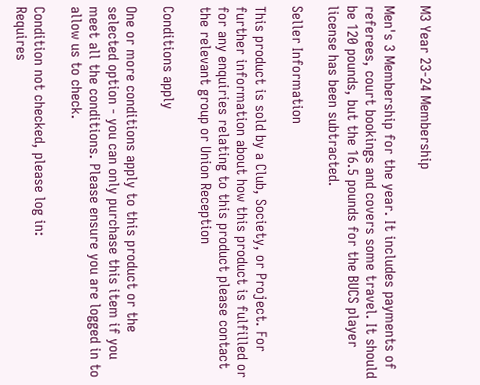M3 Year 23-24 Membership

Men's 3 Membership for the year. It includes payments of referees, court bookings and covers some travel. It should be 120 pounds, but the 16.5 pounds for the BUCS player license has been subtracted.

Seller Information

This product is sold by a Club, Society, or Project. For further information about how this product is fulfilled or for any enquiries relating to this product please contact the relevant group or Union Reception

Conditions apply

One or more conditions apply to this product or the selected option - you can only purchase this item if you meet all the conditions. Please ensure you are logged in to allow us to check.

Condition not checked, please log in:
Requires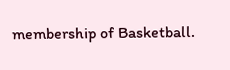membership of Basketball.